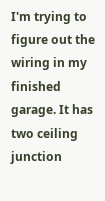I'm trying to figure out the wiring in my finished garage. It has two ceiling junction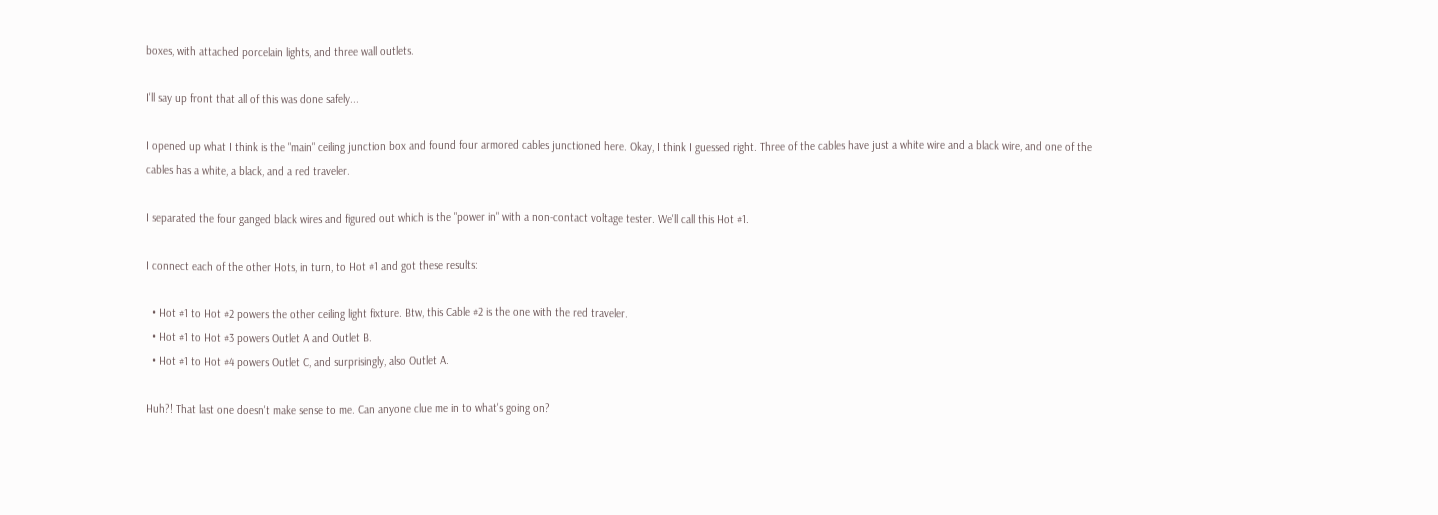boxes, with attached porcelain lights, and three wall outlets.

I'll say up front that all of this was done safely...

I opened up what I think is the "main" ceiling junction box and found four armored cables junctioned here. Okay, I think I guessed right. Three of the cables have just a white wire and a black wire, and one of the cables has a white, a black, and a red traveler.

I separated the four ganged black wires and figured out which is the "power in" with a non-contact voltage tester. We'll call this Hot #1.

I connect each of the other Hots, in turn, to Hot #1 and got these results:

  • Hot #1 to Hot #2 powers the other ceiling light fixture. Btw, this Cable #2 is the one with the red traveler.
  • Hot #1 to Hot #3 powers Outlet A and Outlet B.
  • Hot #1 to Hot #4 powers Outlet C, and surprisingly, also Outlet A.

Huh?! That last one doesn't make sense to me. Can anyone clue me in to what's going on?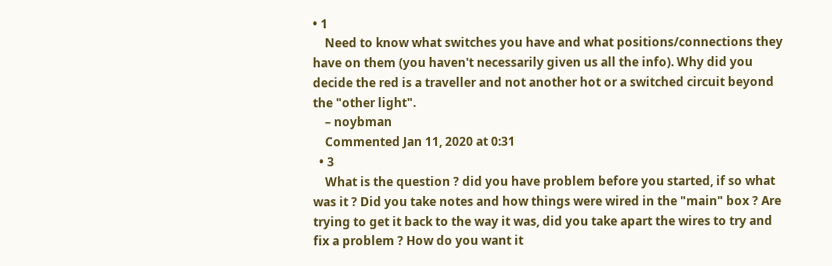• 1
    Need to know what switches you have and what positions/connections they have on them (you haven't necessarily given us all the info). Why did you decide the red is a traveller and not another hot or a switched circuit beyond the "other light".
    – noybman
    Commented Jan 11, 2020 at 0:31
  • 3
    What is the question ? did you have problem before you started, if so what was it ? Did you take notes and how things were wired in the "main" box ? Are trying to get it back to the way it was, did you take apart the wires to try and fix a problem ? How do you want it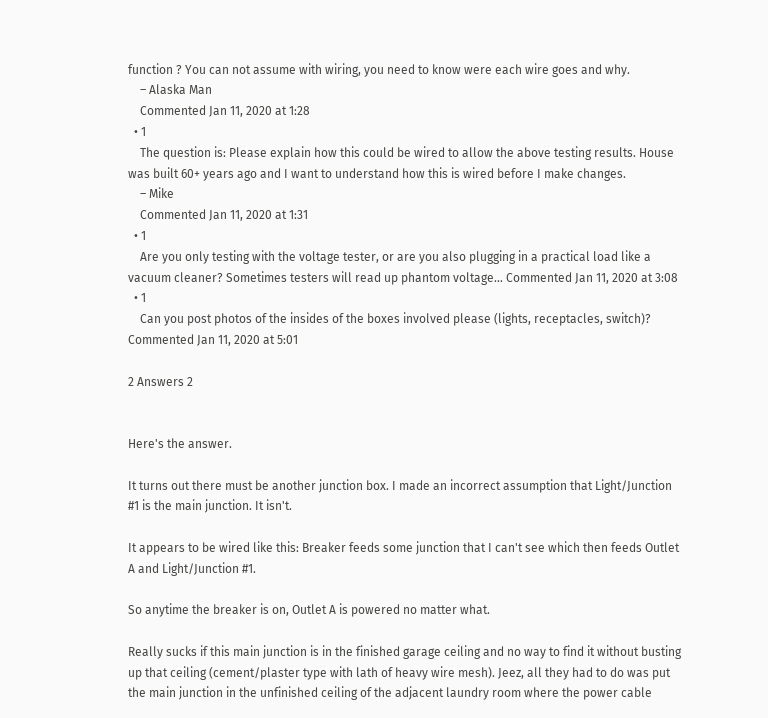function ? You can not assume with wiring, you need to know were each wire goes and why.
    – Alaska Man
    Commented Jan 11, 2020 at 1:28
  • 1
    The question is: Please explain how this could be wired to allow the above testing results. House was built 60+ years ago and I want to understand how this is wired before I make changes.
    – Mike
    Commented Jan 11, 2020 at 1:31
  • 1
    Are you only testing with the voltage tester, or are you also plugging in a practical load like a vacuum cleaner? Sometimes testers will read up phantom voltage... Commented Jan 11, 2020 at 3:08
  • 1
    Can you post photos of the insides of the boxes involved please (lights, receptacles, switch)? Commented Jan 11, 2020 at 5:01

2 Answers 2


Here's the answer.

It turns out there must be another junction box. I made an incorrect assumption that Light/Junction #1 is the main junction. It isn't.

It appears to be wired like this: Breaker feeds some junction that I can't see which then feeds Outlet A and Light/Junction #1.

So anytime the breaker is on, Outlet A is powered no matter what.

Really sucks if this main junction is in the finished garage ceiling and no way to find it without busting up that ceiling (cement/plaster type with lath of heavy wire mesh). Jeez, all they had to do was put the main junction in the unfinished ceiling of the adjacent laundry room where the power cable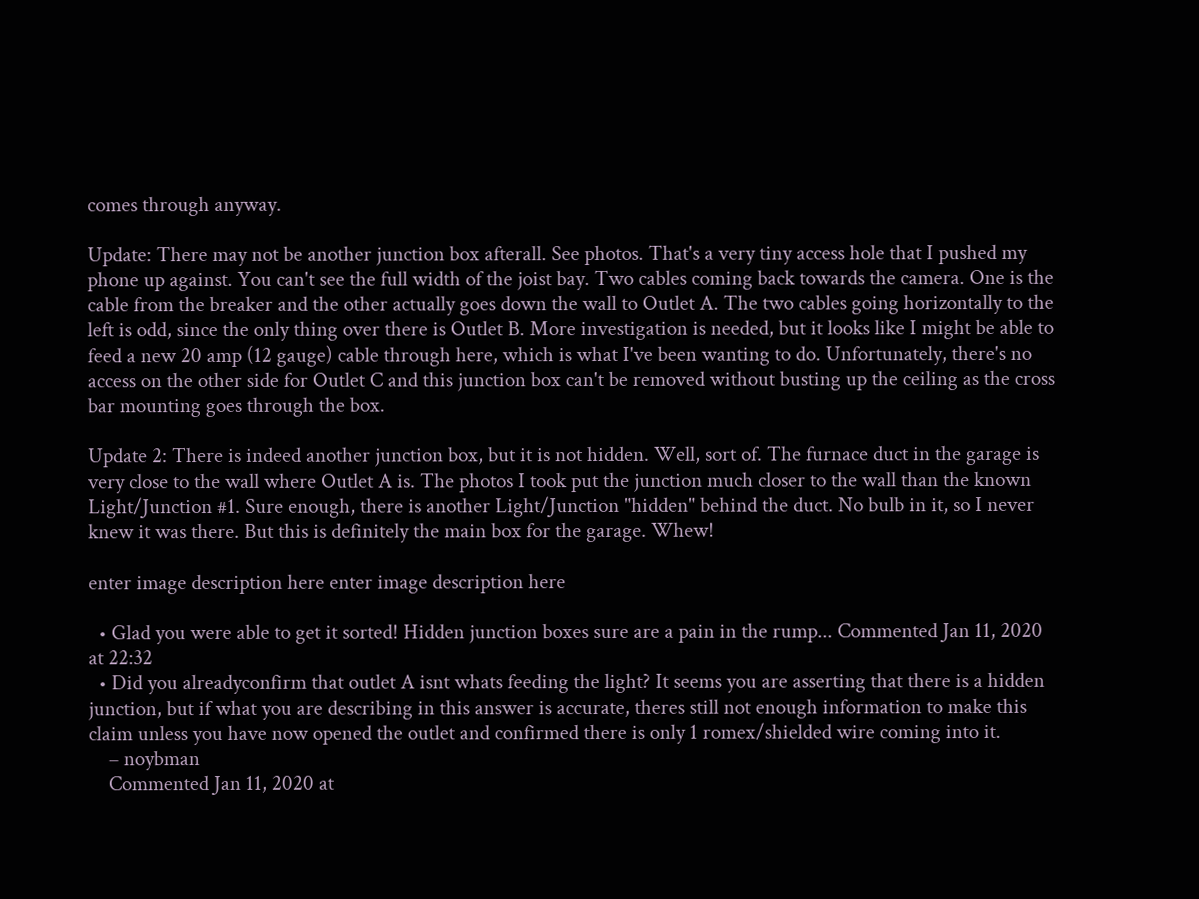comes through anyway.

Update: There may not be another junction box afterall. See photos. That's a very tiny access hole that I pushed my phone up against. You can't see the full width of the joist bay. Two cables coming back towards the camera. One is the cable from the breaker and the other actually goes down the wall to Outlet A. The two cables going horizontally to the left is odd, since the only thing over there is Outlet B. More investigation is needed, but it looks like I might be able to feed a new 20 amp (12 gauge) cable through here, which is what I've been wanting to do. Unfortunately, there's no access on the other side for Outlet C and this junction box can't be removed without busting up the ceiling as the cross bar mounting goes through the box.

Update 2: There is indeed another junction box, but it is not hidden. Well, sort of. The furnace duct in the garage is very close to the wall where Outlet A is. The photos I took put the junction much closer to the wall than the known Light/Junction #1. Sure enough, there is another Light/Junction "hidden" behind the duct. No bulb in it, so I never knew it was there. But this is definitely the main box for the garage. Whew!

enter image description here enter image description here

  • Glad you were able to get it sorted! Hidden junction boxes sure are a pain in the rump... Commented Jan 11, 2020 at 22:32
  • Did you alreadyconfirm that outlet A isnt whats feeding the light? It seems you are asserting that there is a hidden junction, but if what you are describing in this answer is accurate, theres still not enough information to make this claim unless you have now opened the outlet and confirmed there is only 1 romex/shielded wire coming into it.
    – noybman
    Commented Jan 11, 2020 at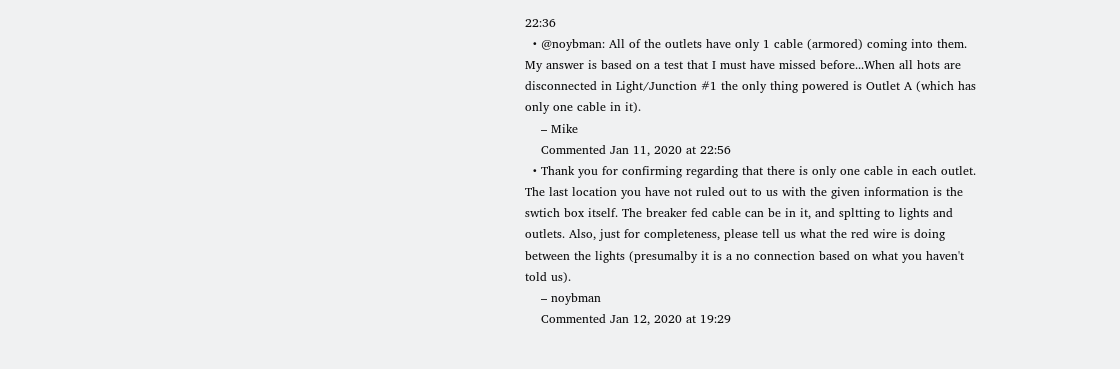22:36
  • @noybman: All of the outlets have only 1 cable (armored) coming into them. My answer is based on a test that I must have missed before...When all hots are disconnected in Light/Junction #1 the only thing powered is Outlet A (which has only one cable in it).
    – Mike
    Commented Jan 11, 2020 at 22:56
  • Thank you for confirming regarding that there is only one cable in each outlet. The last location you have not ruled out to us with the given information is the swtich box itself. The breaker fed cable can be in it, and spltting to lights and outlets. Also, just for completeness, please tell us what the red wire is doing between the lights (presumalby it is a no connection based on what you haven't told us).
    – noybman
    Commented Jan 12, 2020 at 19:29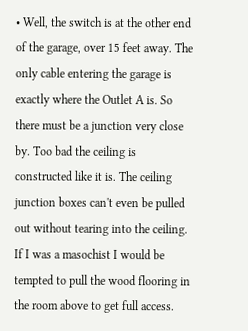• Well, the switch is at the other end of the garage, over 15 feet away. The only cable entering the garage is exactly where the Outlet A is. So there must be a junction very close by. Too bad the ceiling is constructed like it is. The ceiling junction boxes can't even be pulled out without tearing into the ceiling. If I was a masochist I would be tempted to pull the wood flooring in the room above to get full access.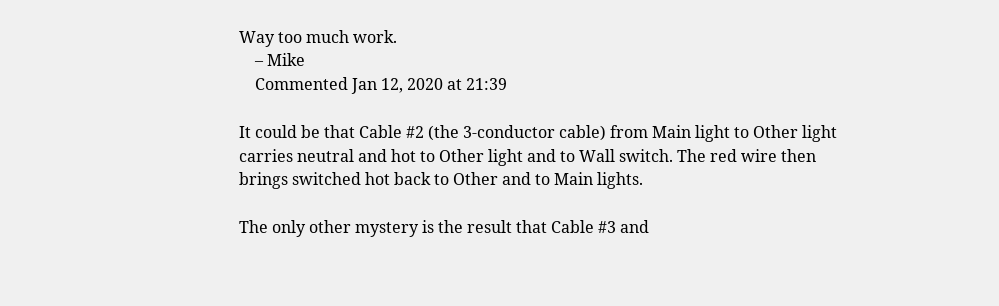Way too much work.
    – Mike
    Commented Jan 12, 2020 at 21:39

It could be that Cable #2 (the 3-conductor cable) from Main light to Other light carries neutral and hot to Other light and to Wall switch. The red wire then brings switched hot back to Other and to Main lights.

The only other mystery is the result that Cable #3 and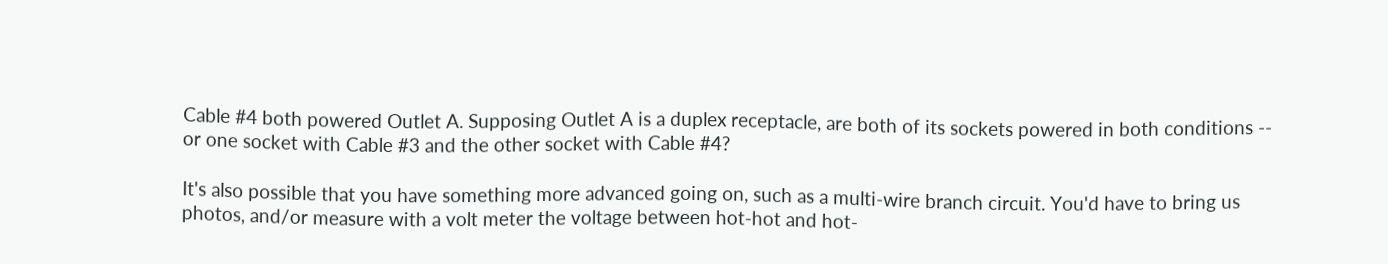Cable #4 both powered Outlet A. Supposing Outlet A is a duplex receptacle, are both of its sockets powered in both conditions -- or one socket with Cable #3 and the other socket with Cable #4?

It's also possible that you have something more advanced going on, such as a multi-wire branch circuit. You'd have to bring us photos, and/or measure with a volt meter the voltage between hot-hot and hot-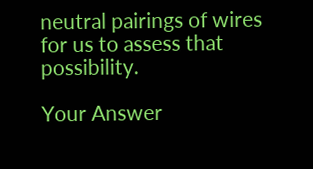neutral pairings of wires for us to assess that possibility.

Your Answer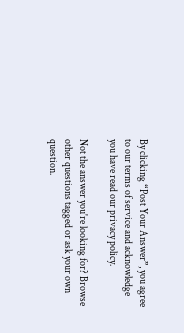By clicking “Post Your Answer”, you agree to our terms of service and acknowledge you have read our privacy policy.

Not the answer you're looking for? Browse other questions tagged or ask your own question.